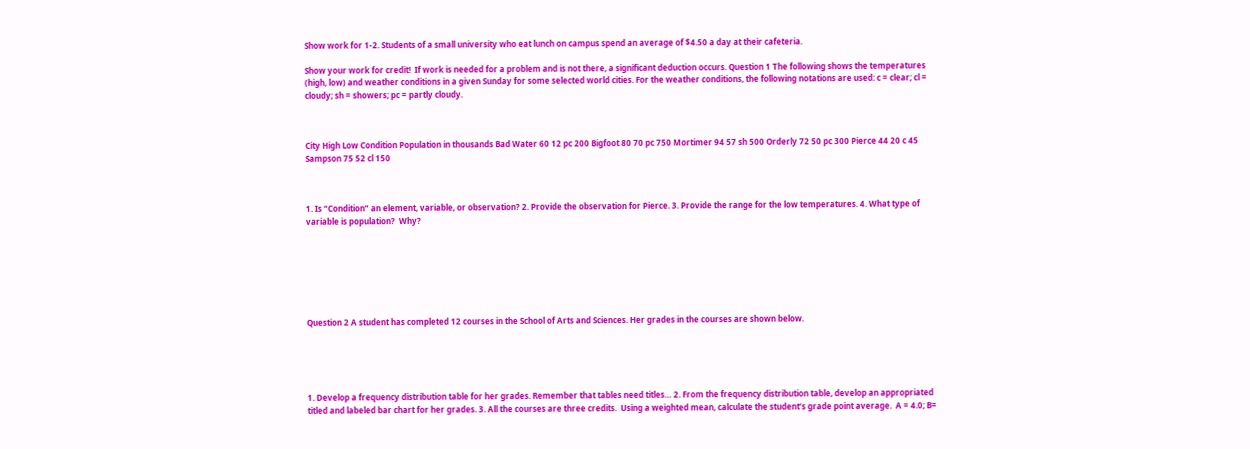Show work for 1-2. Students of a small university who eat lunch on campus spend an average of $4.50 a day at their cafeteria.

Show your work for credit!  If work is needed for a problem and is not there, a significant deduction occurs. Question 1 The following shows the temperatures (high, low) and weather conditions in a given Sunday for some selected world cities. For the weather conditions, the following notations are used: c = clear; cl = cloudy; sh = showers; pc = partly cloudy.



City High Low Condition Population in thousands Bad Water 60 12 pc 200 Bigfoot 80 70 pc 750 Mortimer 94 57 sh 500 Orderly 72 50 pc 300 Pierce 44 20 c 45 Sampson 75 52 cl 150



1. Is “Condition” an element, variable, or observation? 2. Provide the observation for Pierce. 3. Provide the range for the low temperatures. 4. What type of variable is population?  Why?







Question 2 A student has completed 12 courses in the School of Arts and Sciences. Her grades in the courses are shown below.





1. Develop a frequency distribution table for her grades. Remember that tables need titles… 2. From the frequency distribution table, develop an appropriated titled and labeled bar chart for her grades. 3. All the courses are three credits.  Using a weighted mean, calculate the student’s grade point average.  A = 4.0; B=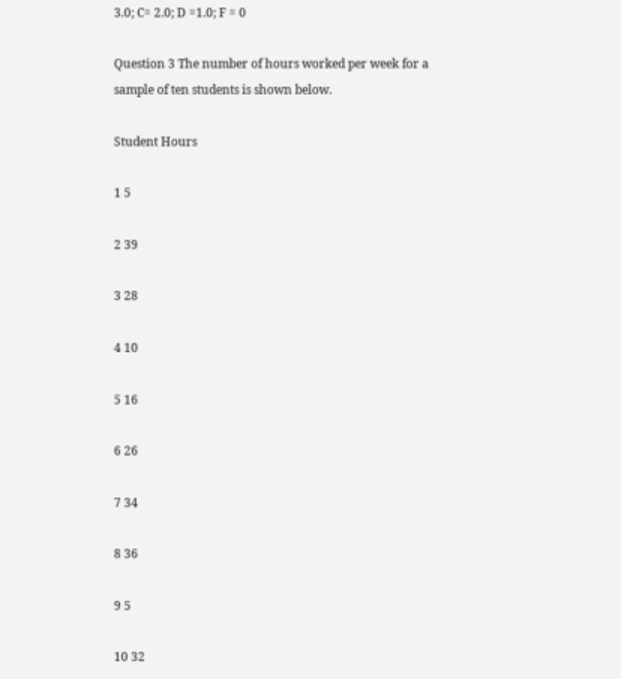3.0; C= 2.0; D =1.0; F = 0

Question 3 The number of hours worked per week for a sample of ten students is shown below.

Student Hours

1 5

2 39

3 28

4 10

5 16

6 26

7 34

8 36

9 5

10 32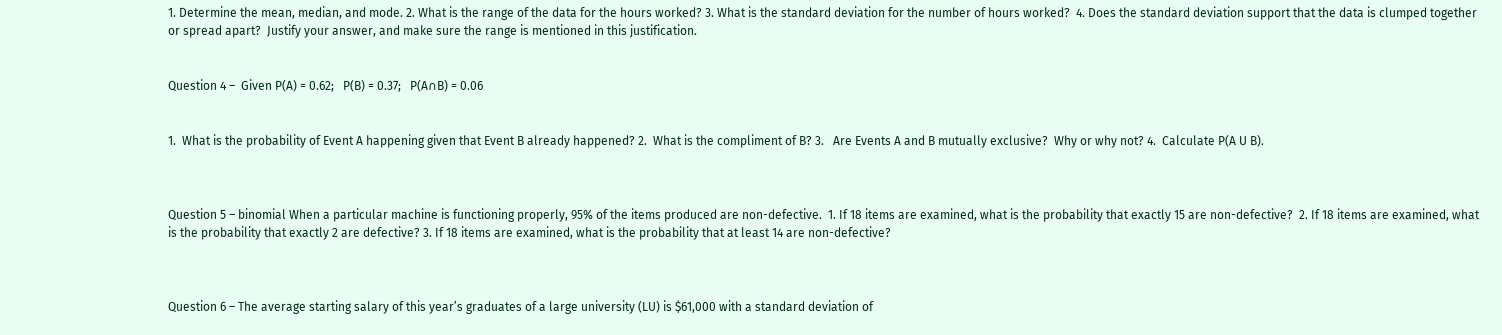1. Determine the mean, median, and mode. 2. What is the range of the data for the hours worked? 3. What is the standard deviation for the number of hours worked?  4. Does the standard deviation support that the data is clumped together or spread apart?  Justify your answer, and make sure the range is mentioned in this justification.


Question 4 –  Given P(A) = 0.62;   P(B) = 0.37;   P(A∩B) = 0.06


1.  What is the probability of Event A happening given that Event B already happened? 2.  What is the compliment of B? 3.   Are Events A and B mutually exclusive?  Why or why not? 4.  Calculate P(A U B).



Question 5 – binomial When a particular machine is functioning properly, 95% of the items produced are non-defective.  1. If 18 items are examined, what is the probability that exactly 15 are non-defective?  2. If 18 items are examined, what is the probability that exactly 2 are defective? 3. If 18 items are examined, what is the probability that at least 14 are non-defective?



Question 6 – The average starting salary of this year’s graduates of a large university (LU) is $61,000 with a standard deviation of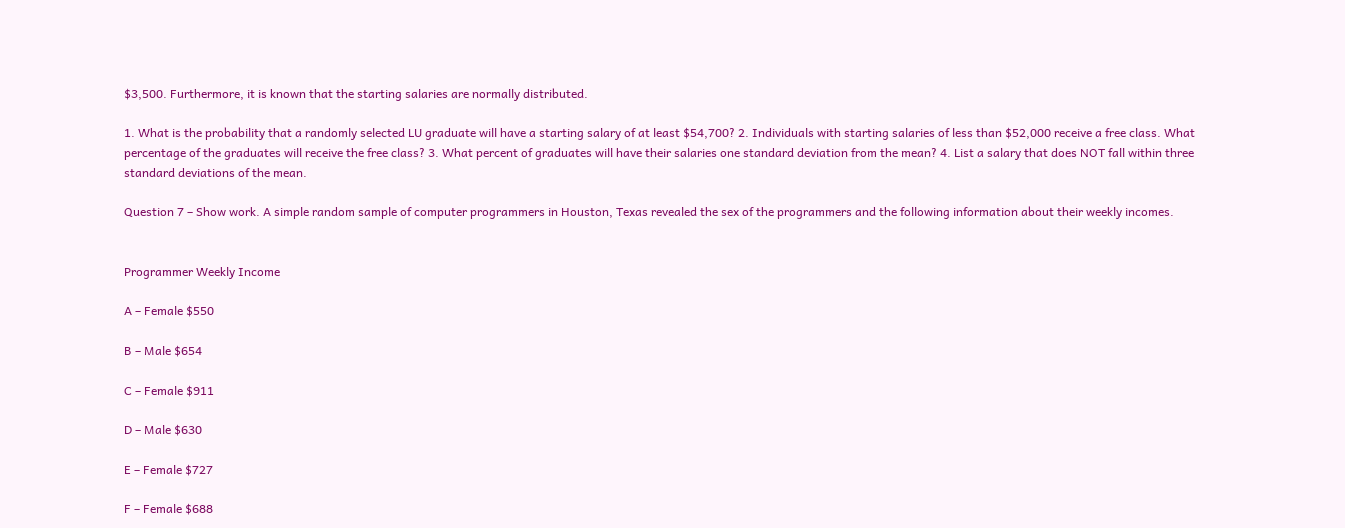$3,500. Furthermore, it is known that the starting salaries are normally distributed.

1. What is the probability that a randomly selected LU graduate will have a starting salary of at least $54,700? 2. Individuals with starting salaries of less than $52,000 receive a free class. What percentage of the graduates will receive the free class? 3. What percent of graduates will have their salaries one standard deviation from the mean? 4. List a salary that does NOT fall within three standard deviations of the mean.

Question 7 – Show work. A simple random sample of computer programmers in Houston, Texas revealed the sex of the programmers and the following information about their weekly incomes.


Programmer Weekly Income

A – Female $550

B – Male $654

C – Female $911

D – Male $630

E – Female $727

F – Female $688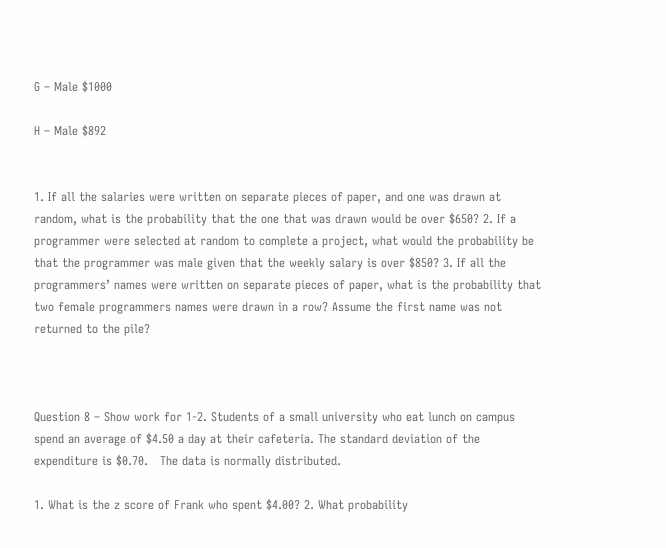G – Male $1000

H – Male $892


1. If all the salaries were written on separate pieces of paper, and one was drawn at random, what is the probability that the one that was drawn would be over $650? 2. If a programmer were selected at random to complete a project, what would the probability be that the programmer was male given that the weekly salary is over $850? 3. If all the programmers’ names were written on separate pieces of paper, what is the probability that two female programmers names were drawn in a row? Assume the first name was not returned to the pile?



Question 8 – Show work for 1-2. Students of a small university who eat lunch on campus spend an average of $4.50 a day at their cafeteria. The standard deviation of the expenditure is $0.70.   The data is normally distributed.

1. What is the z score of Frank who spent $4.00? 2. What probability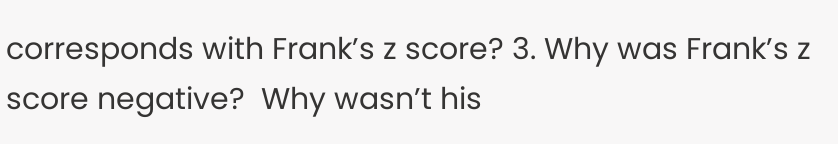corresponds with Frank’s z score? 3. Why was Frank’s z score negative?  Why wasn’t his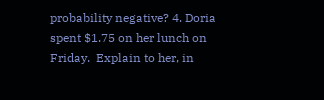probability negative? 4. Doria spent $1.75 on her lunch on Friday.  Explain to her, in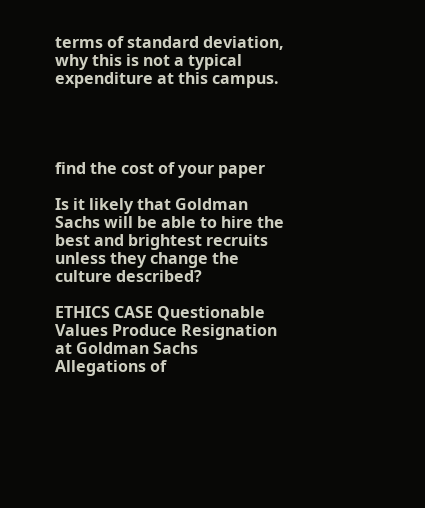terms of standard deviation, why this is not a typical expenditure at this campus.




find the cost of your paper

Is it likely that Goldman Sachs will be able to hire the best and brightest recruits unless they change the culture described?

ETHICS CASE Questionable Values Produce Resignation at Goldman Sachs Allegations of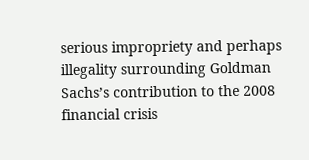serious impropriety and perhaps illegality surrounding Goldman Sachs’s contribution to the 2008 financial crisis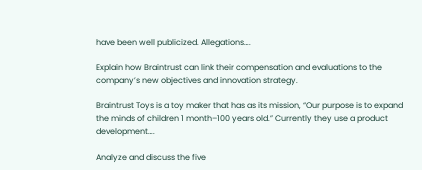have been well publicized. Allegations….

Explain how Braintrust can link their compensation and evaluations to the company’s new objectives and innovation strategy.

Braintrust Toys is a toy maker that has as its mission, “Our purpose is to expand the minds of children 1 month–100 years old.” Currently they use a product development….

Analyze and discuss the five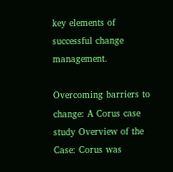key elements of successful change management.

Overcoming barriers to change: A Corus case study Overview of the Case: Corus was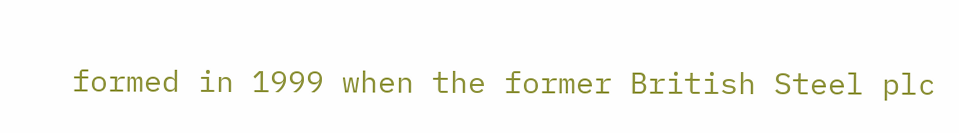formed in 1999 when the former British Steel plc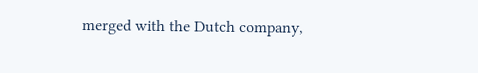merged with the Dutch company,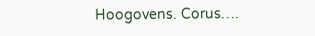Hoogovens. Corus….